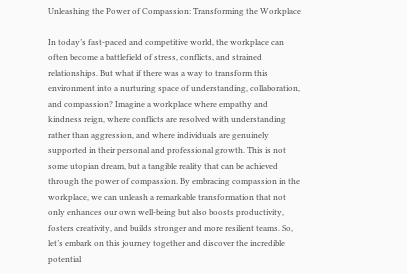Unleashing the Power of Compassion: Transforming the Workplace

In today’s fast-paced and competitive world, the workplace can often become a battlefield of stress, conflicts, and strained relationships. But what if there was a way to transform this environment into a nurturing space of understanding, collaboration, and compassion? Imagine a workplace where empathy and kindness reign, where conflicts are resolved with understanding rather than aggression, and where individuals are genuinely supported in their personal and professional growth. This is not some utopian dream, but a tangible reality that can be achieved through the power of compassion. By embracing compassion in the workplace, we can unleash a remarkable transformation that not only enhances our own well-being but also boosts productivity, fosters creativity, and builds stronger and more resilient teams. So, let’s embark on this journey together and discover the incredible potential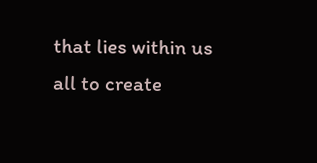that lies within us all to create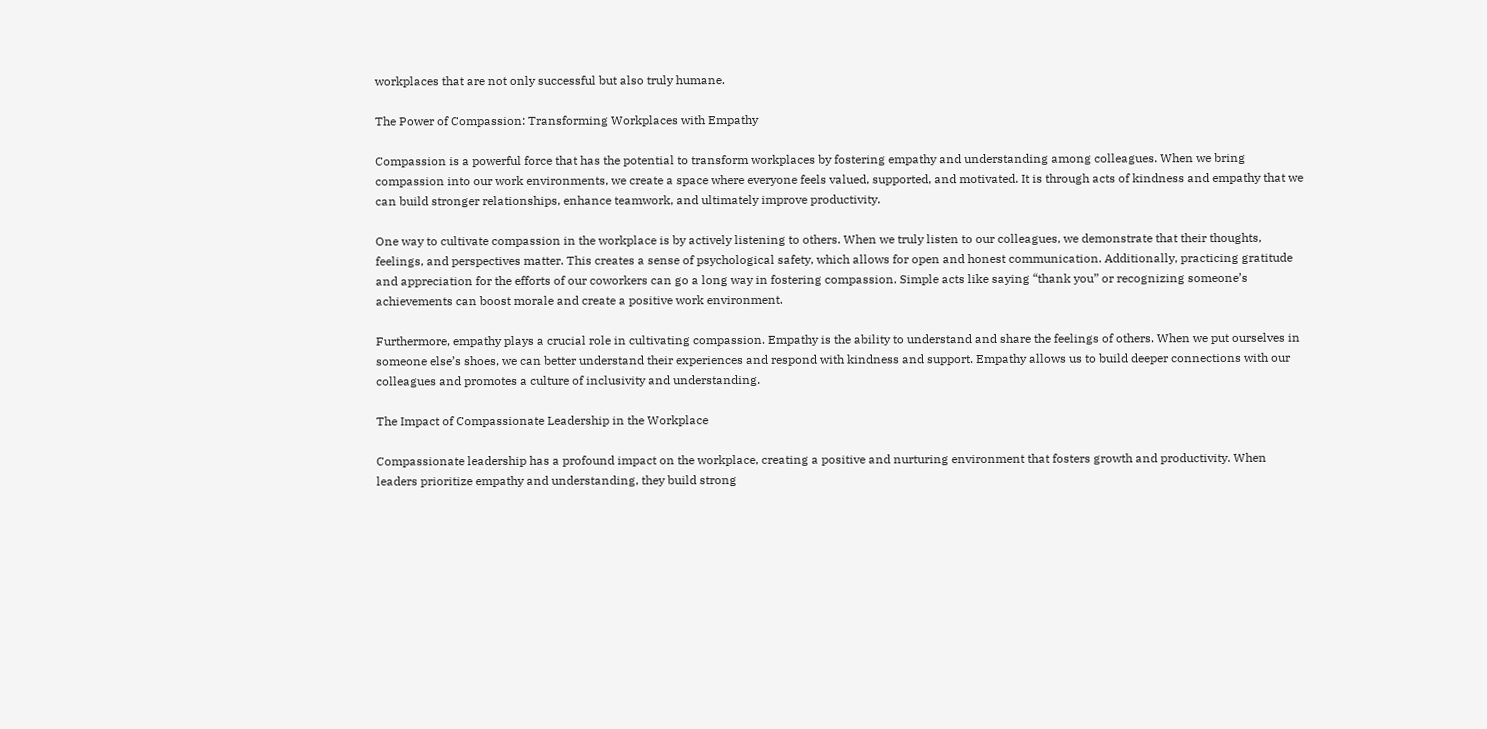workplaces that are not only successful but also truly humane.

The Power of Compassion: Transforming Workplaces with Empathy

Compassion is a powerful force that has the potential to transform workplaces by fostering empathy and understanding among colleagues. When we bring compassion into our work environments, we create a space where everyone feels valued, supported, and motivated. It is through acts of kindness and empathy that we can build stronger relationships, enhance teamwork, and ultimately improve productivity.

One way to cultivate compassion in the workplace is by actively listening to others. When we truly listen to our colleagues, we demonstrate that their thoughts, feelings, and perspectives matter. This creates a sense of psychological safety, which allows for open and honest communication. Additionally, practicing gratitude and appreciation for the efforts of our coworkers can go a long way in fostering compassion. Simple acts like saying “thank you” or recognizing someone’s achievements can boost morale and create a positive work environment.

Furthermore, empathy plays a crucial role in cultivating compassion. Empathy is the ability to understand and share the feelings of others. When we put ourselves in someone else’s shoes, we can better understand their experiences and respond with kindness and support. Empathy allows us to build deeper connections with our colleagues and promotes a culture of inclusivity and understanding.

The Impact of Compassionate Leadership in the Workplace

Compassionate leadership has a profound impact on the workplace, creating a positive and nurturing environment that fosters growth and productivity. When leaders prioritize empathy and understanding, they build strong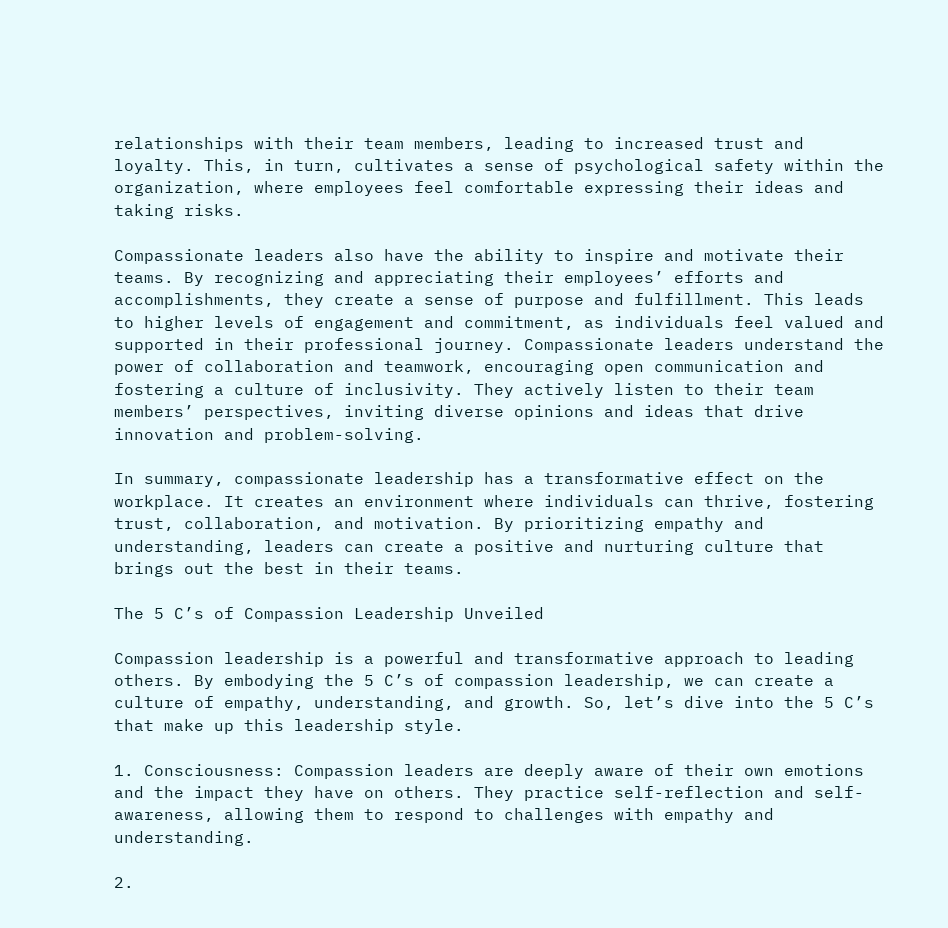relationships with their team members, leading to increased trust and loyalty. This, in turn, cultivates a sense of psychological safety within the organization, where employees feel comfortable expressing their ideas and taking risks.

Compassionate leaders also have the ability to inspire and motivate their teams. By recognizing and appreciating their employees’ efforts and accomplishments, they create a sense of purpose and fulfillment. This leads to higher levels of engagement and commitment, as individuals feel valued and supported in their professional journey. Compassionate leaders understand the power of collaboration and teamwork, encouraging open communication and fostering a culture of inclusivity. They actively listen to their team members’ perspectives, inviting diverse opinions and ideas that drive innovation and problem-solving.

In summary, compassionate leadership has a transformative effect on the workplace. It creates an environment where individuals can thrive, fostering trust, collaboration, and motivation. By prioritizing empathy and understanding, leaders can create a positive and nurturing culture that brings out the best in their teams.

The 5 C’s of Compassion Leadership Unveiled

Compassion leadership is a powerful and transformative approach to leading others. By embodying the 5 C’s of compassion leadership, we can create a culture of empathy, understanding, and growth. So, let’s dive into the 5 C’s that make up this leadership style.

1. Consciousness: Compassion leaders are deeply aware of their own emotions and the impact they have on others. They practice self-reflection and self-awareness, allowing them to respond to challenges with empathy and understanding.

2.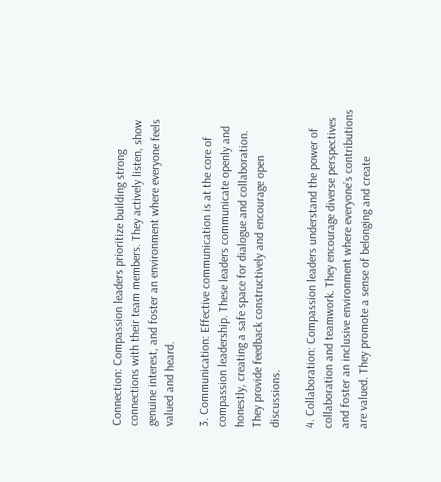Connection: Compassion leaders prioritize building strong connections with their team members. They actively listen, show genuine interest, and foster an environment where everyone feels valued and heard.

3. Communication: Effective communication is at the core of compassion leadership. These leaders communicate openly and honestly, creating a safe space for dialogue and collaboration. They provide feedback constructively and encourage open discussions.

4. Collaboration: Compassion leaders understand the power of collaboration and teamwork. They encourage diverse perspectives and foster an inclusive environment where everyone’s contributions are valued. They promote a sense of belonging and create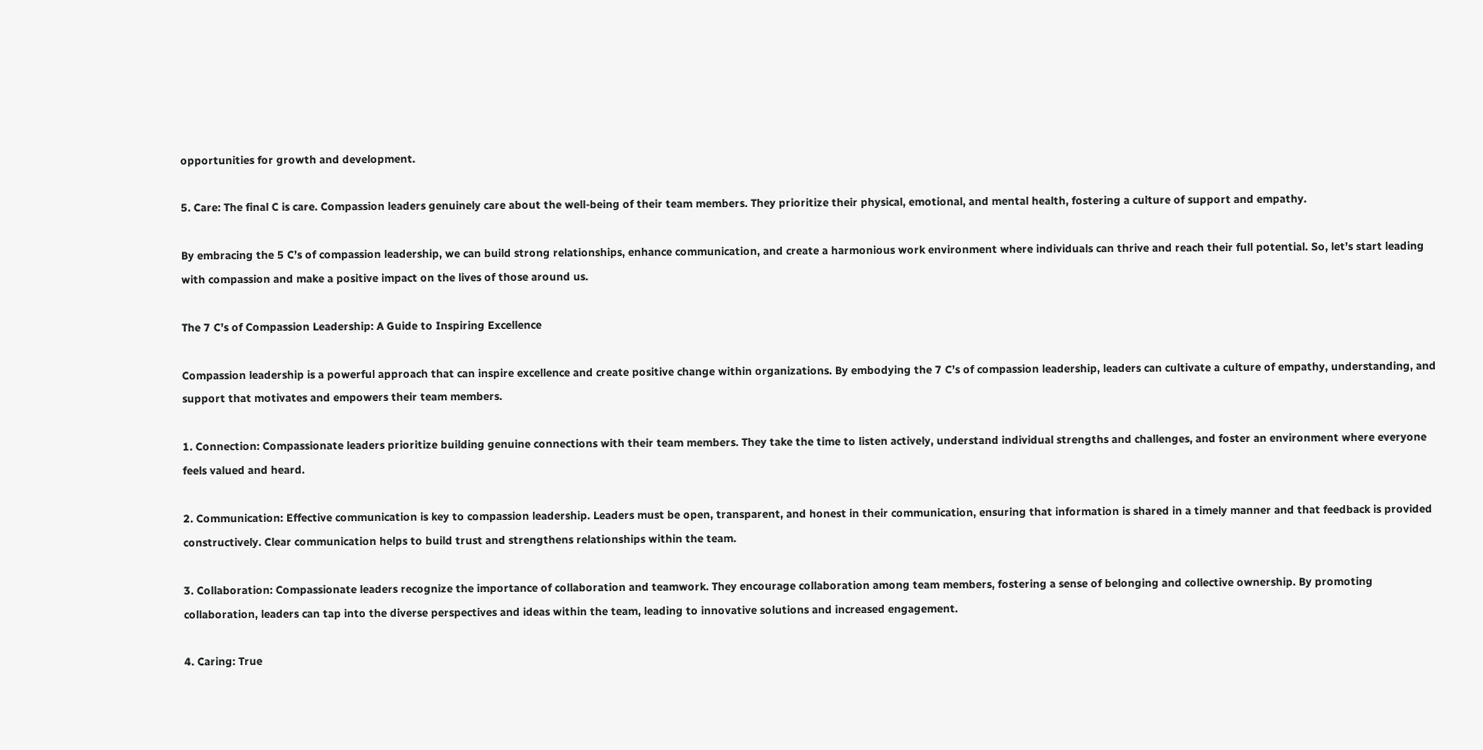opportunities for growth and development.

5. Care: The final C is care. Compassion leaders genuinely care about the well-being of their team members. They prioritize their physical, emotional, and mental health, fostering a culture of support and empathy.

By embracing the 5 C’s of compassion leadership, we can build strong relationships, enhance communication, and create a harmonious work environment where individuals can thrive and reach their full potential. So, let’s start leading with compassion and make a positive impact on the lives of those around us.

The 7 C’s of Compassion Leadership: A Guide to Inspiring Excellence

Compassion leadership is a powerful approach that can inspire excellence and create positive change within organizations. By embodying the 7 C’s of compassion leadership, leaders can cultivate a culture of empathy, understanding, and support that motivates and empowers their team members.

1. Connection: Compassionate leaders prioritize building genuine connections with their team members. They take the time to listen actively, understand individual strengths and challenges, and foster an environment where everyone feels valued and heard.

2. Communication: Effective communication is key to compassion leadership. Leaders must be open, transparent, and honest in their communication, ensuring that information is shared in a timely manner and that feedback is provided constructively. Clear communication helps to build trust and strengthens relationships within the team.

3. Collaboration: Compassionate leaders recognize the importance of collaboration and teamwork. They encourage collaboration among team members, fostering a sense of belonging and collective ownership. By promoting collaboration, leaders can tap into the diverse perspectives and ideas within the team, leading to innovative solutions and increased engagement.

4. Caring: True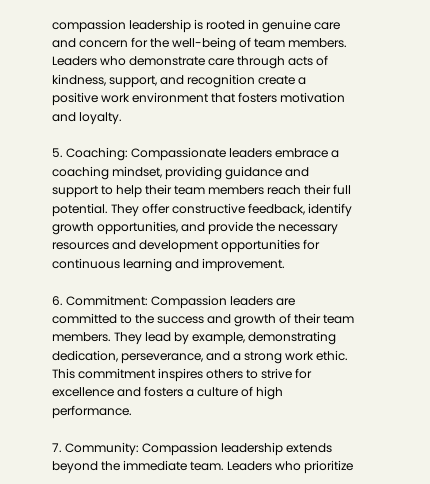compassion leadership is rooted in genuine care and concern for the well-being of team members. Leaders who demonstrate care through acts of kindness, support, and recognition create a positive work environment that fosters motivation and loyalty.

5. Coaching: Compassionate leaders embrace a coaching mindset, providing guidance and support to help their team members reach their full potential. They offer constructive feedback, identify growth opportunities, and provide the necessary resources and development opportunities for continuous learning and improvement.

6. Commitment: Compassion leaders are committed to the success and growth of their team members. They lead by example, demonstrating dedication, perseverance, and a strong work ethic. This commitment inspires others to strive for excellence and fosters a culture of high performance.

7. Community: Compassion leadership extends beyond the immediate team. Leaders who prioritize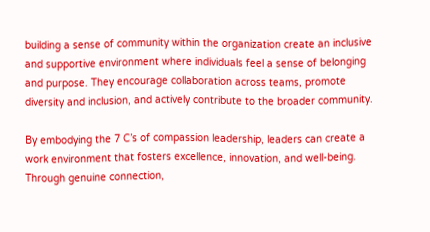building a sense of community within the organization create an inclusive and supportive environment where individuals feel a sense of belonging and purpose. They encourage collaboration across teams, promote diversity and inclusion, and actively contribute to the broader community.

By embodying the 7 C’s of compassion leadership, leaders can create a work environment that fosters excellence, innovation, and well-being. Through genuine connection,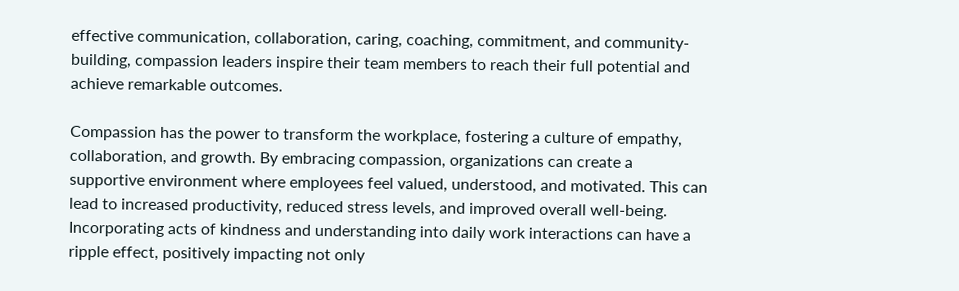effective communication, collaboration, caring, coaching, commitment, and community-building, compassion leaders inspire their team members to reach their full potential and achieve remarkable outcomes.

Compassion has the power to transform the workplace, fostering a culture of empathy, collaboration, and growth. By embracing compassion, organizations can create a supportive environment where employees feel valued, understood, and motivated. This can lead to increased productivity, reduced stress levels, and improved overall well-being. Incorporating acts of kindness and understanding into daily work interactions can have a ripple effect, positively impacting not only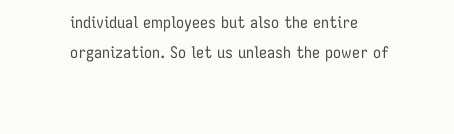individual employees but also the entire organization. So let us unleash the power of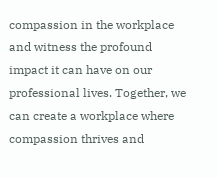compassion in the workplace and witness the profound impact it can have on our professional lives. Together, we can create a workplace where compassion thrives and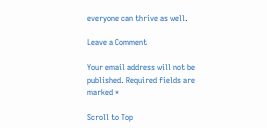everyone can thrive as well.

Leave a Comment

Your email address will not be published. Required fields are marked *

Scroll to Top